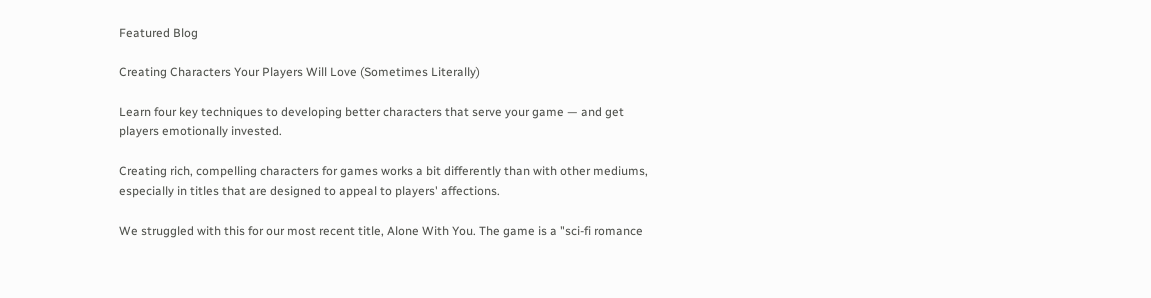Featured Blog

Creating Characters Your Players Will Love (Sometimes Literally)

Learn four key techniques to developing better characters that serve your game — and get players emotionally invested.

Creating rich, compelling characters for games works a bit differently than with other mediums, especially in titles that are designed to appeal to players' affections.

We struggled with this for our most recent title, Alone With You. The game is a "sci-fi romance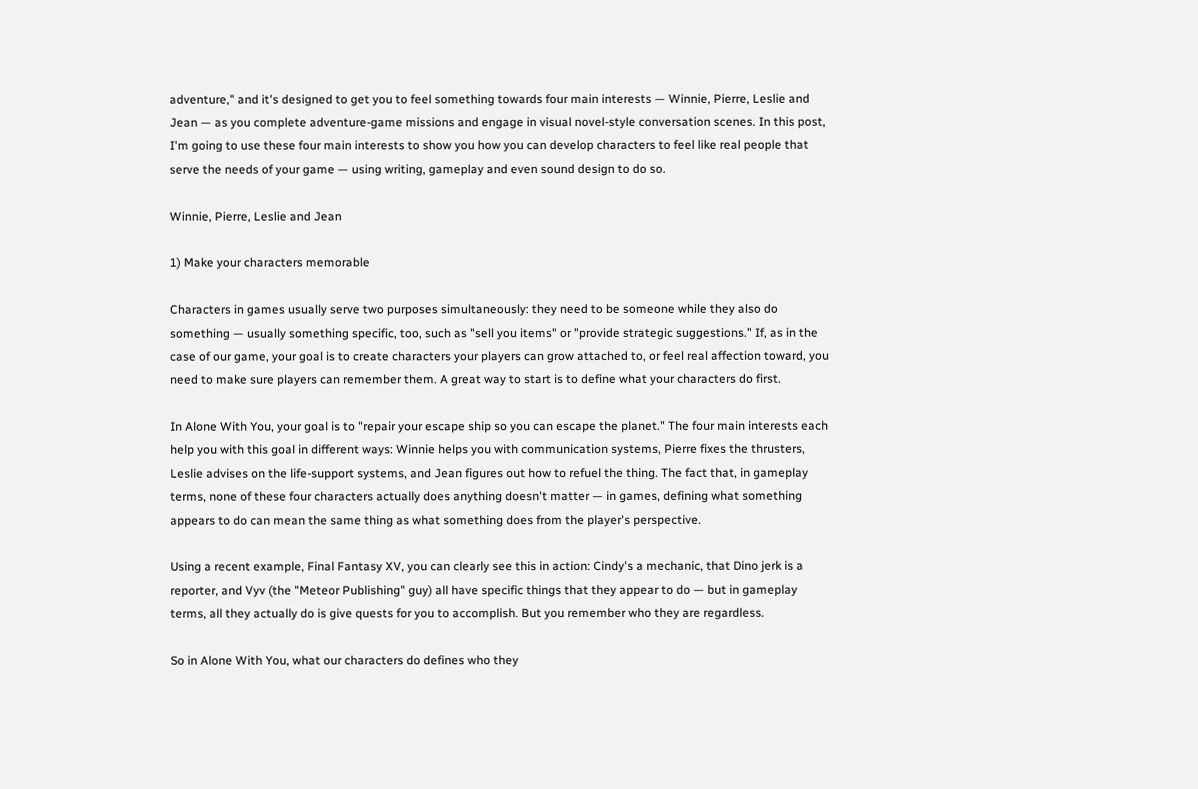adventure," and it's designed to get you to feel something towards four main interests — Winnie, Pierre, Leslie and Jean — as you complete adventure-game missions and engage in visual novel-style conversation scenes. In this post, I'm going to use these four main interests to show you how you can develop characters to feel like real people that serve the needs of your game — using writing, gameplay and even sound design to do so.

Winnie, Pierre, Leslie and Jean

1) Make your characters memorable

Characters in games usually serve two purposes simultaneously: they need to be someone while they also do something — usually something specific, too, such as "sell you items" or "provide strategic suggestions." If, as in the case of our game, your goal is to create characters your players can grow attached to, or feel real affection toward, you need to make sure players can remember them. A great way to start is to define what your characters do first.

In Alone With You, your goal is to "repair your escape ship so you can escape the planet." The four main interests each help you with this goal in different ways: Winnie helps you with communication systems, Pierre fixes the thrusters, Leslie advises on the life-support systems, and Jean figures out how to refuel the thing. The fact that, in gameplay terms, none of these four characters actually does anything doesn't matter — in games, defining what something appears to do can mean the same thing as what something does from the player's perspective.

Using a recent example, Final Fantasy XV, you can clearly see this in action: Cindy's a mechanic, that Dino jerk is a reporter, and Vyv (the "Meteor Publishing" guy) all have specific things that they appear to do — but in gameplay terms, all they actually do is give quests for you to accomplish. But you remember who they are regardless.

So in Alone With You, what our characters do defines who they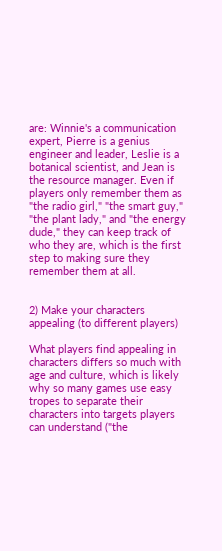are: Winnie's a communication expert, Pierre is a genius engineer and leader, Leslie is a botanical scientist, and Jean is the resource manager. Even if players only remember them as "the radio girl," "the smart guy," "the plant lady," and "the energy dude," they can keep track of who they are, which is the first step to making sure they remember them at all.


2) Make your characters appealing (to different players)

What players find appealing in characters differs so much with age and culture, which is likely why so many games use easy tropes to separate their characters into targets players can understand ("the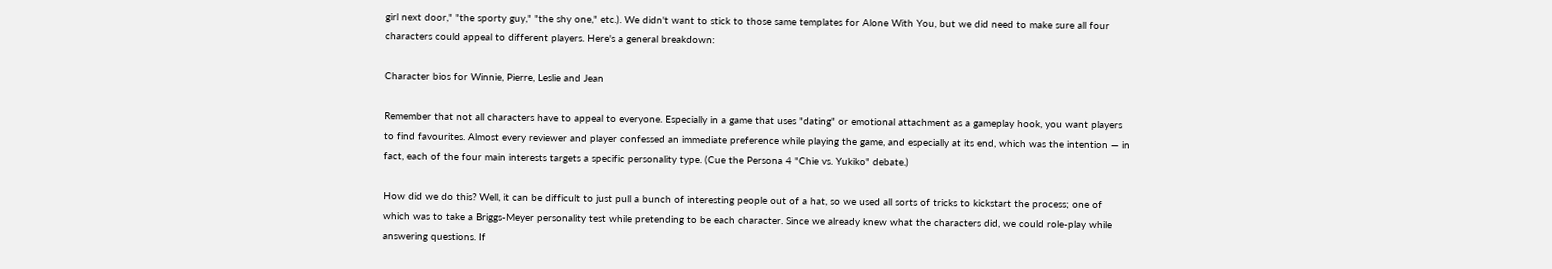girl next door," "the sporty guy," "the shy one," etc.). We didn't want to stick to those same templates for Alone With You, but we did need to make sure all four characters could appeal to different players. Here's a general breakdown:

Character bios for Winnie, Pierre, Leslie and Jean

Remember that not all characters have to appeal to everyone. Especially in a game that uses "dating" or emotional attachment as a gameplay hook, you want players to find favourites. Almost every reviewer and player confessed an immediate preference while playing the game, and especially at its end, which was the intention — in fact, each of the four main interests targets a specific personality type. (Cue the Persona 4 "Chie vs. Yukiko" debate.)

How did we do this? Well, it can be difficult to just pull a bunch of interesting people out of a hat, so we used all sorts of tricks to kickstart the process; one of which was to take a Briggs-Meyer personality test while pretending to be each character. Since we already knew what the characters did, we could role-play while answering questions. If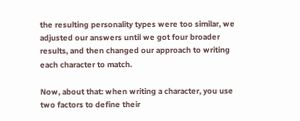the resulting personality types were too similar, we adjusted our answers until we got four broader results, and then changed our approach to writing each character to match.

Now, about that: when writing a character, you use two factors to define their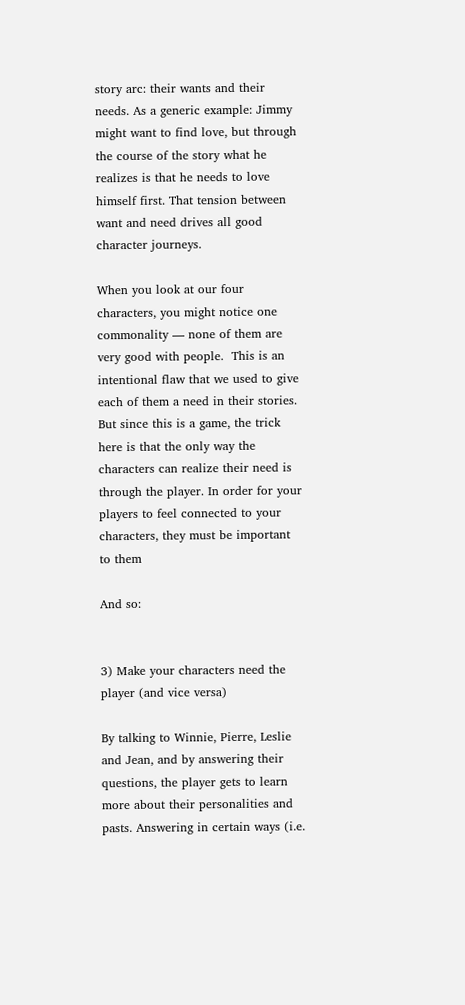story arc: their wants and their needs. As a generic example: Jimmy might want to find love, but through the course of the story what he realizes is that he needs to love himself first. That tension between want and need drives all good character journeys.

When you look at our four characters, you might notice one commonality — none of them are very good with people.  This is an intentional flaw that we used to give each of them a need in their stories. But since this is a game, the trick here is that the only way the characters can realize their need is through the player. In order for your players to feel connected to your characters, they must be important to them

And so:


3) Make your characters need the player (and vice versa)

By talking to Winnie, Pierre, Leslie and Jean, and by answering their questions, the player gets to learn more about their personalities and pasts. Answering in certain ways (i.e.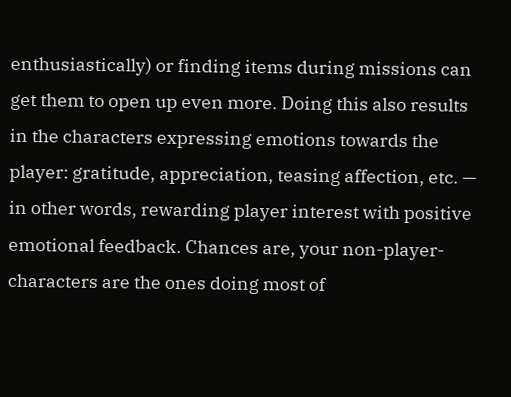enthusiastically) or finding items during missions can get them to open up even more. Doing this also results in the characters expressing emotions towards the player: gratitude, appreciation, teasing affection, etc. — in other words, rewarding player interest with positive emotional feedback. Chances are, your non-player-characters are the ones doing most of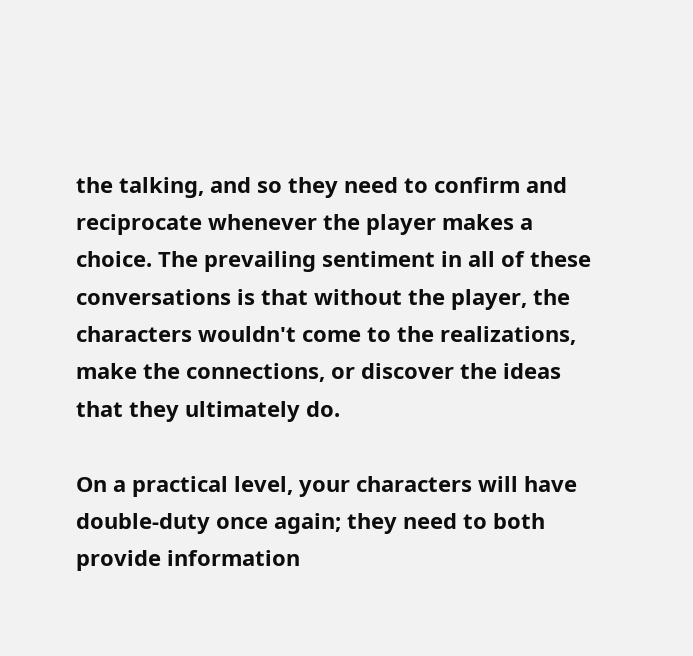the talking, and so they need to confirm and reciprocate whenever the player makes a choice. The prevailing sentiment in all of these conversations is that without the player, the characters wouldn't come to the realizations, make the connections, or discover the ideas that they ultimately do.

On a practical level, your characters will have double-duty once again; they need to both provide information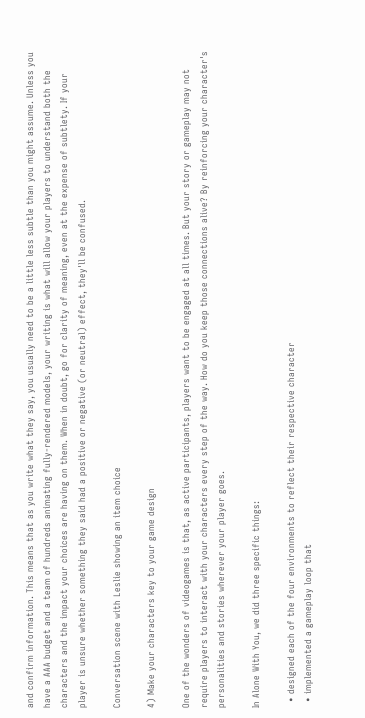and confirm information. This means that as you write what they say, you usually need to be a little less subtle than you might assume. Unless you have a AAA budget and a team of hundreds animating fully-rendered models, your writing is what will allow your players to understand both the characters and the impact your choices are having on them. When in doubt, go for clarity of meaning, even at the expense of subtlety. If your player is unsure whether something they said had a positive or negative (or neutral) effect, they'll be confused.

Conversation scene with Leslie showing an item choice

4) Make your characters key to your game design

One of the wonders of videogames is that, as active participants, players want to be engaged at all times. But your story or gameplay may not require players to interact with your characters every step of the way. How do you keep those connections alive? By reinforcing your character's personalities and stories wherever your player goes.

In Alone With You, we did three specific things:

  • designed each of the four environments to reflect their respective character
  • implemented a gameplay loop that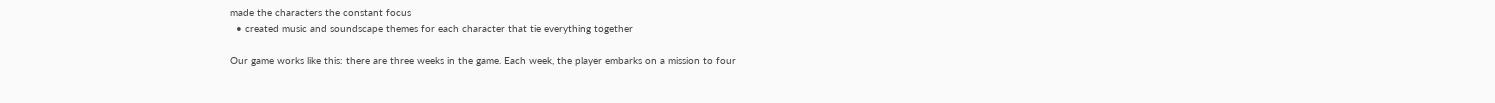made the characters the constant focus
  • created music and soundscape themes for each character that tie everything together

Our game works like this: there are three weeks in the game. Each week, the player embarks on a mission to four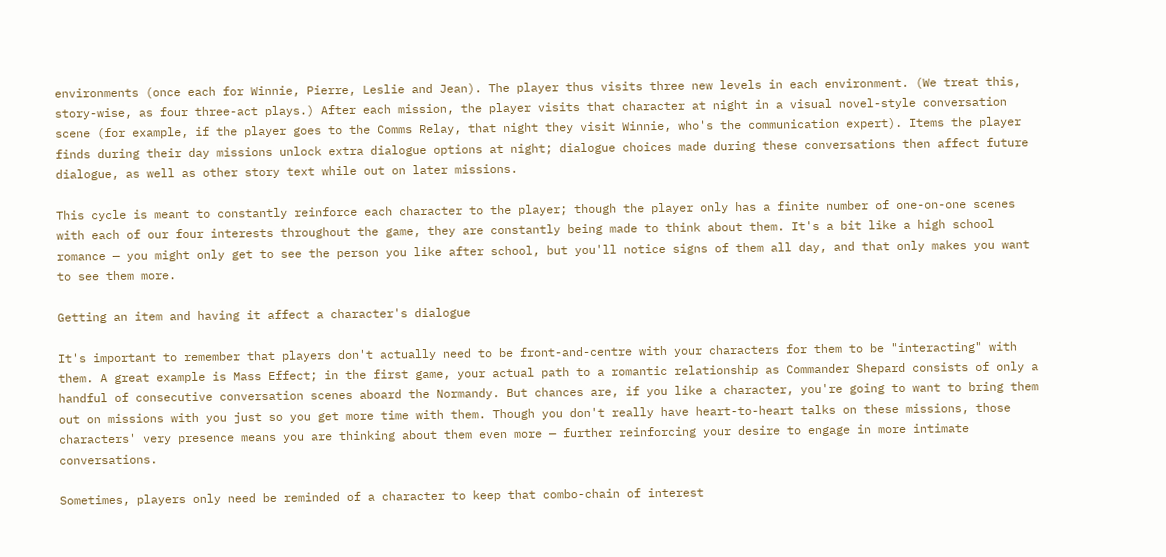environments (once each for Winnie, Pierre, Leslie and Jean). The player thus visits three new levels in each environment. (We treat this, story-wise, as four three-act plays.) After each mission, the player visits that character at night in a visual novel-style conversation scene (for example, if the player goes to the Comms Relay, that night they visit Winnie, who's the communication expert). Items the player finds during their day missions unlock extra dialogue options at night; dialogue choices made during these conversations then affect future dialogue, as well as other story text while out on later missions.

This cycle is meant to constantly reinforce each character to the player; though the player only has a finite number of one-on-one scenes with each of our four interests throughout the game, they are constantly being made to think about them. It's a bit like a high school romance — you might only get to see the person you like after school, but you'll notice signs of them all day, and that only makes you want to see them more.

Getting an item and having it affect a character's dialogue

It's important to remember that players don't actually need to be front-and-centre with your characters for them to be "interacting" with them. A great example is Mass Effect; in the first game, your actual path to a romantic relationship as Commander Shepard consists of only a handful of consecutive conversation scenes aboard the Normandy. But chances are, if you like a character, you're going to want to bring them out on missions with you just so you get more time with them. Though you don't really have heart-to-heart talks on these missions, those characters' very presence means you are thinking about them even more — further reinforcing your desire to engage in more intimate conversations.

Sometimes, players only need be reminded of a character to keep that combo-chain of interest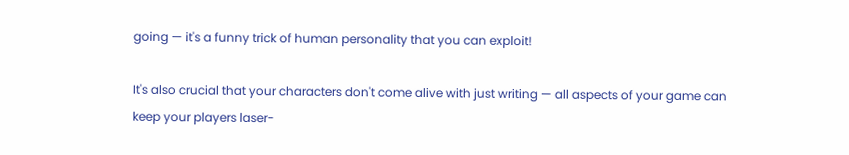going — it's a funny trick of human personality that you can exploit!

It's also crucial that your characters don't come alive with just writing — all aspects of your game can keep your players laser-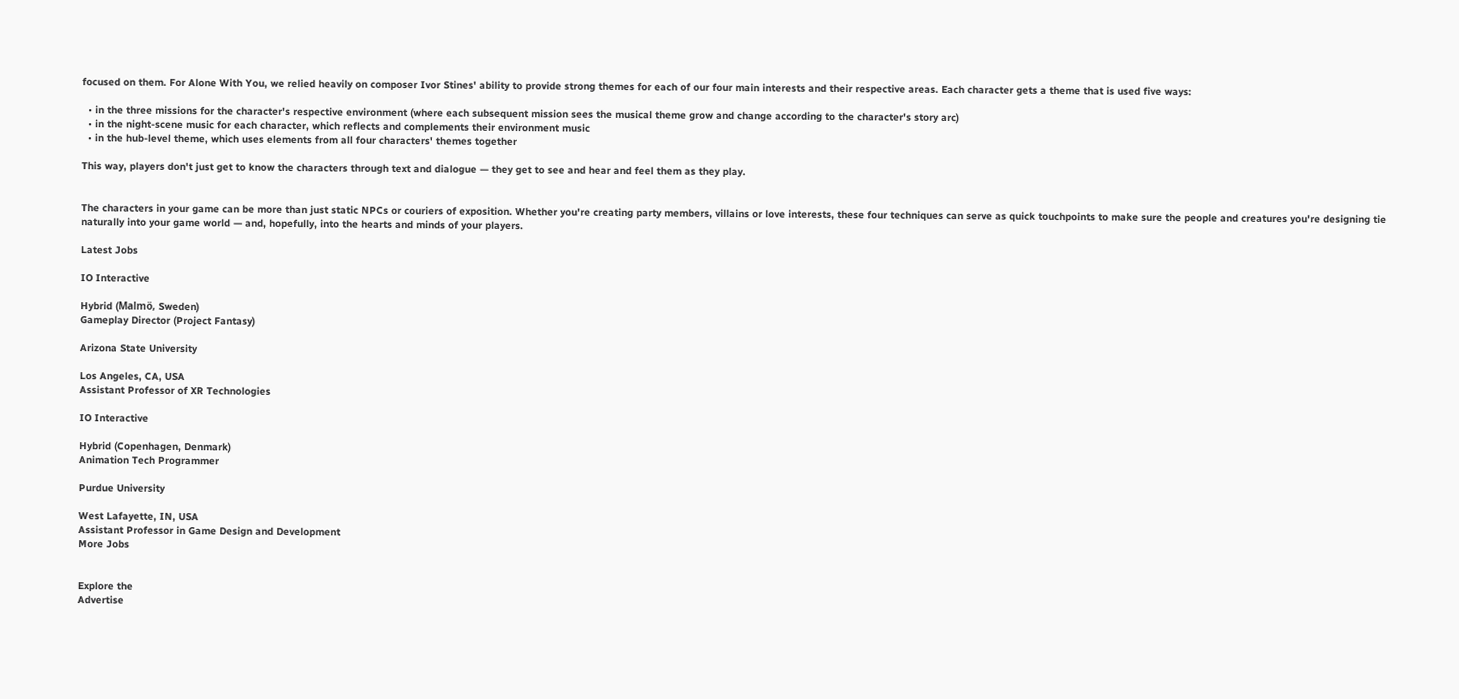focused on them. For Alone With You, we relied heavily on composer Ivor Stines' ability to provide strong themes for each of our four main interests and their respective areas. Each character gets a theme that is used five ways:

  • in the three missions for the character's respective environment (where each subsequent mission sees the musical theme grow and change according to the character's story arc)
  • in the night-scene music for each character, which reflects and complements their environment music
  • in the hub-level theme, which uses elements from all four characters' themes together

This way, players don't just get to know the characters through text and dialogue — they get to see and hear and feel them as they play.


The characters in your game can be more than just static NPCs or couriers of exposition. Whether you're creating party members, villains or love interests, these four techniques can serve as quick touchpoints to make sure the people and creatures you're designing tie naturally into your game world — and, hopefully, into the hearts and minds of your players.

Latest Jobs

IO Interactive

Hybrid (Malmö, Sweden)
Gameplay Director (Project Fantasy)

Arizona State University

Los Angeles, CA, USA
Assistant Professor of XR Technologies

IO Interactive

Hybrid (Copenhagen, Denmark)
Animation Tech Programmer

Purdue University

West Lafayette, IN, USA
Assistant Professor in Game Design and Development
More Jobs


Explore the
Advertise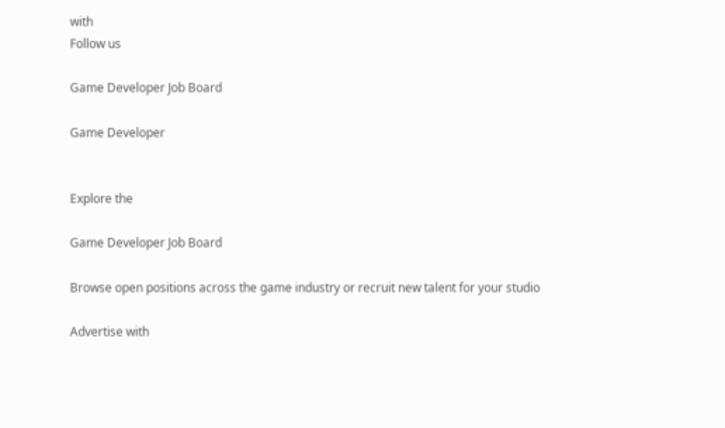with
Follow us

Game Developer Job Board

Game Developer


Explore the

Game Developer Job Board

Browse open positions across the game industry or recruit new talent for your studio

Advertise with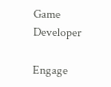Game Developer

Engage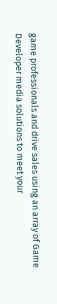game professionals and drive sales using an array of Game Developer media solutions to meet your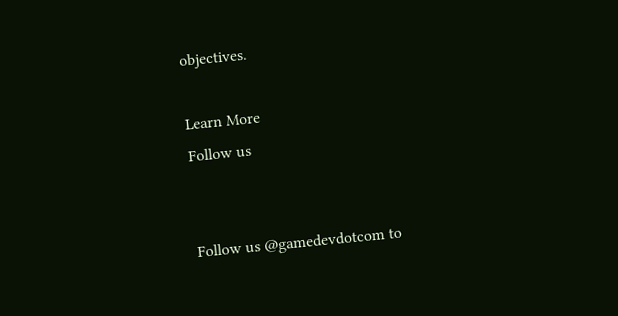objectives.

Learn More
Follow us


Follow us @gamedevdotcom to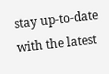stay up-to-date with the latest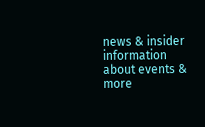news & insider information about events & more